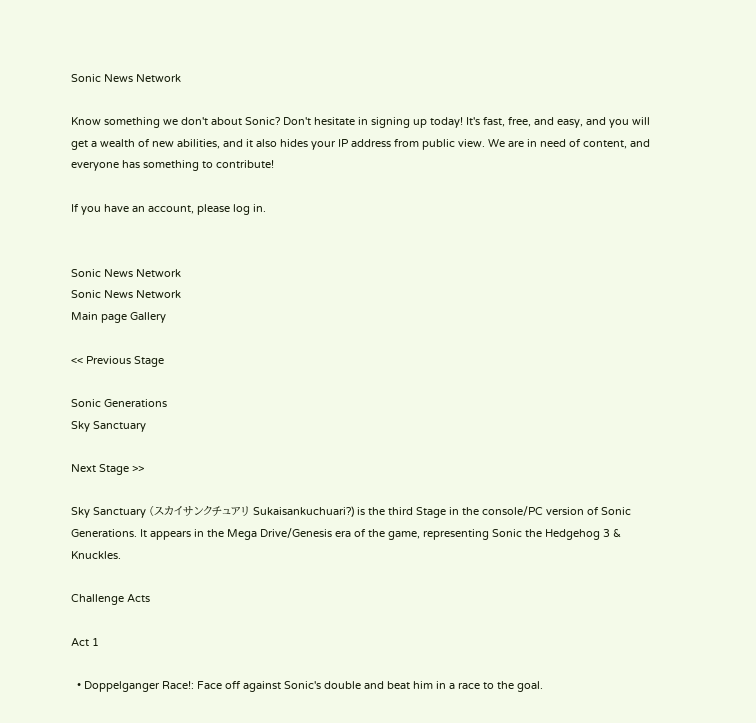Sonic News Network

Know something we don't about Sonic? Don't hesitate in signing up today! It's fast, free, and easy, and you will get a wealth of new abilities, and it also hides your IP address from public view. We are in need of content, and everyone has something to contribute!

If you have an account, please log in.


Sonic News Network
Sonic News Network
Main page Gallery

<< Previous Stage

Sonic Generations
Sky Sanctuary

Next Stage >>

Sky Sanctuary (スカイサンクチュアリ Sukaisankuchuari?) is the third Stage in the console/PC version of Sonic Generations. It appears in the Mega Drive/Genesis era of the game, representing Sonic the Hedgehog 3 & Knuckles.

Challenge Acts

Act 1

  • Doppelganger Race!: Face off against Sonic's double and beat him in a race to the goal.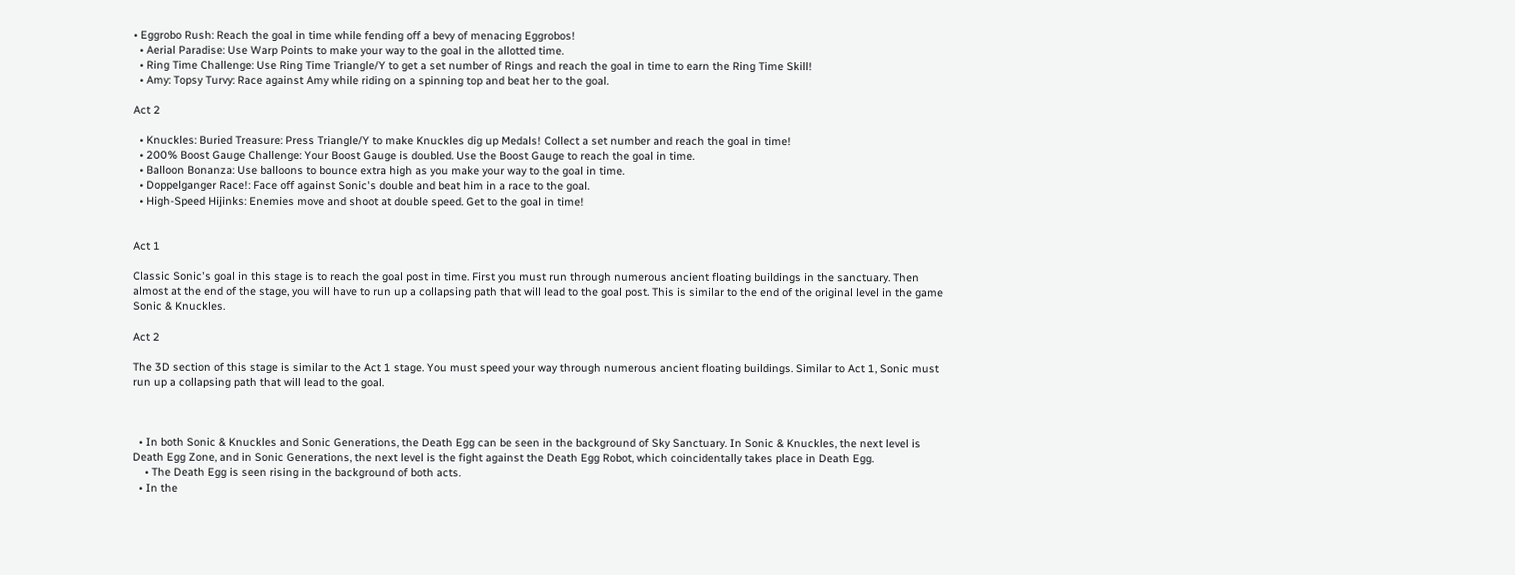• Eggrobo Rush: Reach the goal in time while fending off a bevy of menacing Eggrobos!
  • Aerial Paradise: Use Warp Points to make your way to the goal in the allotted time.
  • Ring Time Challenge: Use Ring Time Triangle/Y to get a set number of Rings and reach the goal in time to earn the Ring Time Skill!
  • Amy: Topsy Turvy: Race against Amy while riding on a spinning top and beat her to the goal.

Act 2

  • Knuckles: Buried Treasure: Press Triangle/Y to make Knuckles dig up Medals! Collect a set number and reach the goal in time!
  • 200% Boost Gauge Challenge: Your Boost Gauge is doubled. Use the Boost Gauge to reach the goal in time.
  • Balloon Bonanza: Use balloons to bounce extra high as you make your way to the goal in time.
  • Doppelganger Race!: Face off against Sonic's double and beat him in a race to the goal.
  • High-Speed Hijinks: Enemies move and shoot at double speed. Get to the goal in time!


Act 1

Classic Sonic's goal in this stage is to reach the goal post in time. First you must run through numerous ancient floating buildings in the sanctuary. Then almost at the end of the stage, you will have to run up a collapsing path that will lead to the goal post. This is similar to the end of the original level in the game Sonic & Knuckles.

Act 2

The 3D section of this stage is similar to the Act 1 stage. You must speed your way through numerous ancient floating buildings. Similar to Act 1, Sonic must run up a collapsing path that will lead to the goal.



  • In both Sonic & Knuckles and Sonic Generations, the Death Egg can be seen in the background of Sky Sanctuary. In Sonic & Knuckles, the next level is Death Egg Zone, and in Sonic Generations, the next level is the fight against the Death Egg Robot, which coincidentally takes place in Death Egg.
    • The Death Egg is seen rising in the background of both acts.
  • In the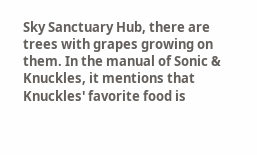Sky Sanctuary Hub, there are trees with grapes growing on them. In the manual of Sonic & Knuckles, it mentions that Knuckles' favorite food is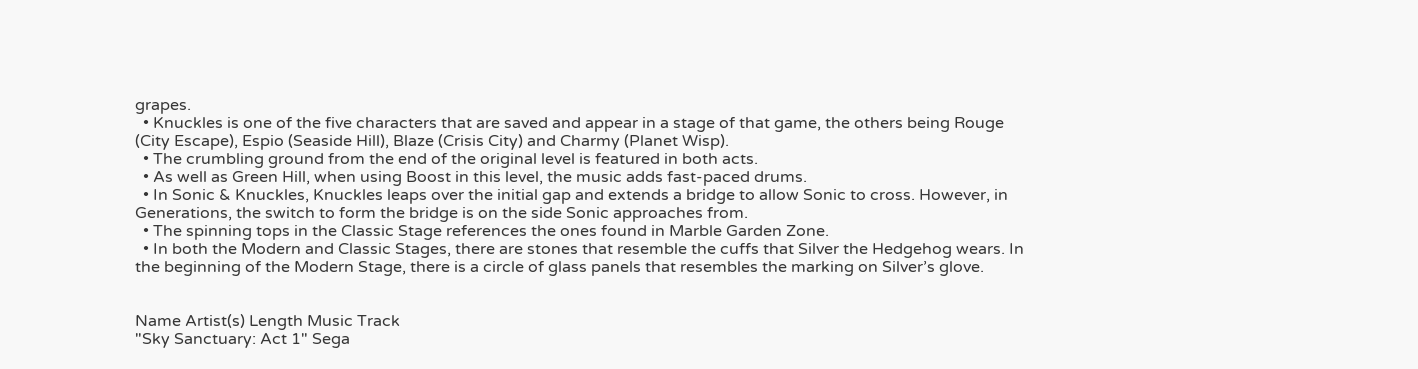grapes.
  • Knuckles is one of the five characters that are saved and appear in a stage of that game, the others being Rouge (City Escape), Espio (Seaside Hill), Blaze (Crisis City) and Charmy (Planet Wisp).
  • The crumbling ground from the end of the original level is featured in both acts.
  • As well as Green Hill, when using Boost in this level, the music adds fast-paced drums.
  • In Sonic & Knuckles, Knuckles leaps over the initial gap and extends a bridge to allow Sonic to cross. However, in Generations, the switch to form the bridge is on the side Sonic approaches from.
  • The spinning tops in the Classic Stage references the ones found in Marble Garden Zone.
  • In both the Modern and Classic Stages, there are stones that resemble the cuffs that Silver the Hedgehog wears. In the beginning of the Modern Stage, there is a circle of glass panels that resembles the marking on Silver’s glove.


Name Artist(s) Length Music Track
"Sky Sanctuary: Act 1" Sega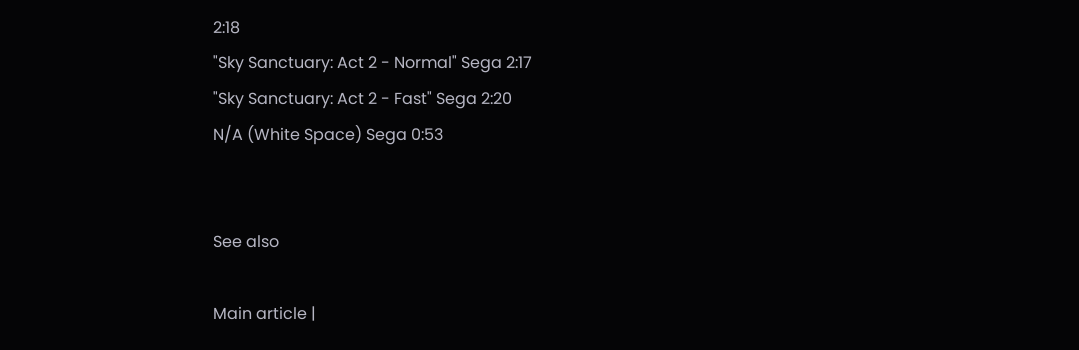2:18
"Sky Sanctuary: Act 2 - Normal" Sega 2:17
"Sky Sanctuary: Act 2 - Fast" Sega 2:20
N/A (White Space) Sega 0:53


See also

Main article |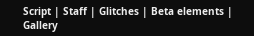Script | Staff | Glitches | Beta elements | Gallery